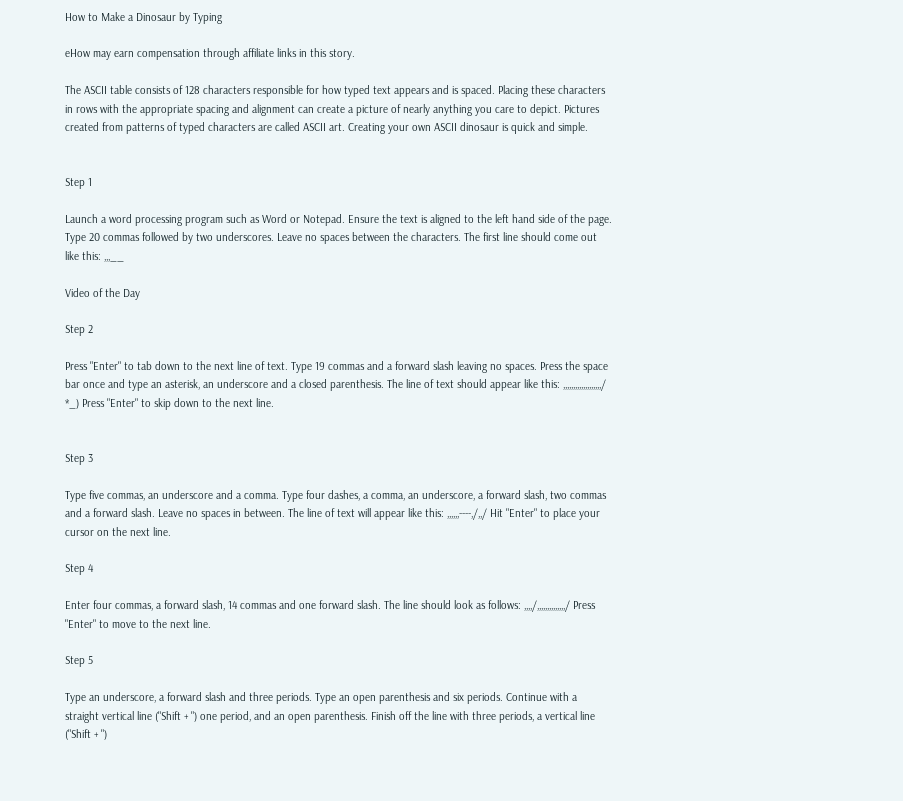How to Make a Dinosaur by Typing

eHow may earn compensation through affiliate links in this story.

The ASCII table consists of 128 characters responsible for how typed text appears and is spaced. Placing these characters in rows with the appropriate spacing and alignment can create a picture of nearly anything you care to depict. Pictures created from patterns of typed characters are called ASCII art. Creating your own ASCII dinosaur is quick and simple.


Step 1

Launch a word processing program such as Word or Notepad. Ensure the text is aligned to the left hand side of the page. Type 20 commas followed by two underscores. Leave no spaces between the characters. The first line should come out like this: ,,,__

Video of the Day

Step 2

Press "Enter" to tab down to the next line of text. Type 19 commas and a forward slash leaving no spaces. Press the space bar once and type an asterisk, an underscore and a closed parenthesis. The line of text should appear like this: ,,,,,,,,,,,,,,,,,,,/ *_) Press "Enter" to skip down to the next line.


Step 3

Type five commas, an underscore and a comma. Type four dashes, a comma, an underscore, a forward slash, two commas and a forward slash. Leave no spaces in between. The line of text will appear like this: ,,,,,,----,/,,/ Hit "Enter" to place your cursor on the next line.

Step 4

Enter four commas, a forward slash, 14 commas and one forward slash. The line should look as follows: ,,,,/,,,,,,,,,,,,,,/ Press "Enter" to move to the next line.

Step 5

Type an underscore, a forward slash and three periods. Type an open parenthesis and six periods. Continue with a straight vertical line ("Shift + ") one period, and an open parenthesis. Finish off the line with three periods, a vertical line ("Shift + ")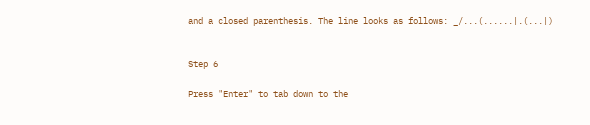and a closed parenthesis. The line looks as follows: _/...(......|.(...|)


Step 6

Press "Enter" to tab down to the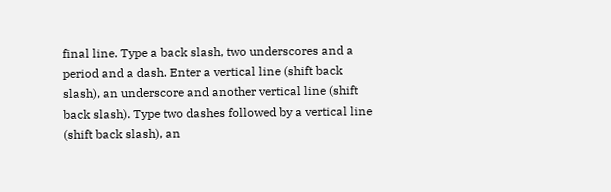final line. Type a back slash, two underscores and a period and a dash. Enter a vertical line (shift back slash), an underscore and another vertical line (shift back slash). Type two dashes followed by a vertical line (shift back slash), an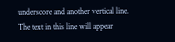underscore and another vertical line. The text in this line will appear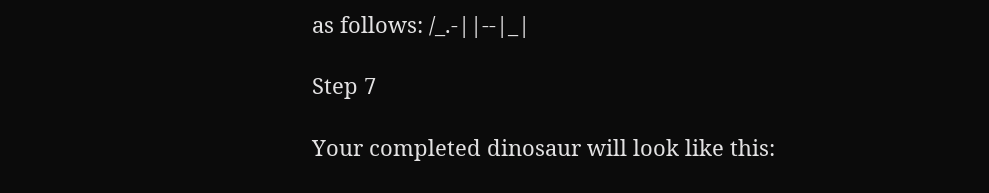as follows: /_.-||--|_|

Step 7

Your completed dinosaur will look like this: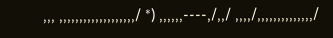,,, ,,,,,,,,,,,,,,,,,,,/ *) ,,,,,,----,/,,/ ,,,,/,,,,,,,,,,,,,,/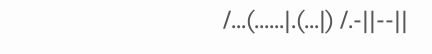/...(......|.(...|) /.-||--||